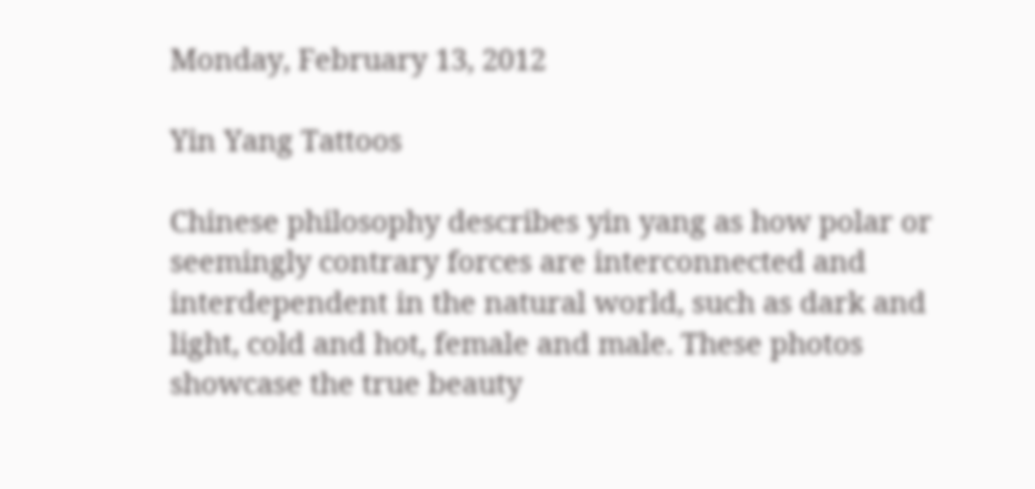Monday, February 13, 2012

Yin Yang Tattoos

Chinese philosophy describes yin yang as how polar or seemingly contrary forces are interconnected and interdependent in the natural world, such as dark and light, cold and hot, female and male. These photos showcase the true beauty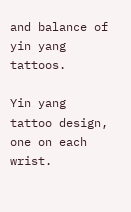and balance of yin yang tattoos.

Yin yang tattoo design, one on each wrist.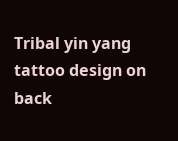Tribal yin yang tattoo design on back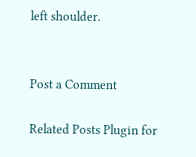left shoulder.


Post a Comment

Related Posts Plugin for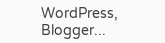WordPress, Blogger...